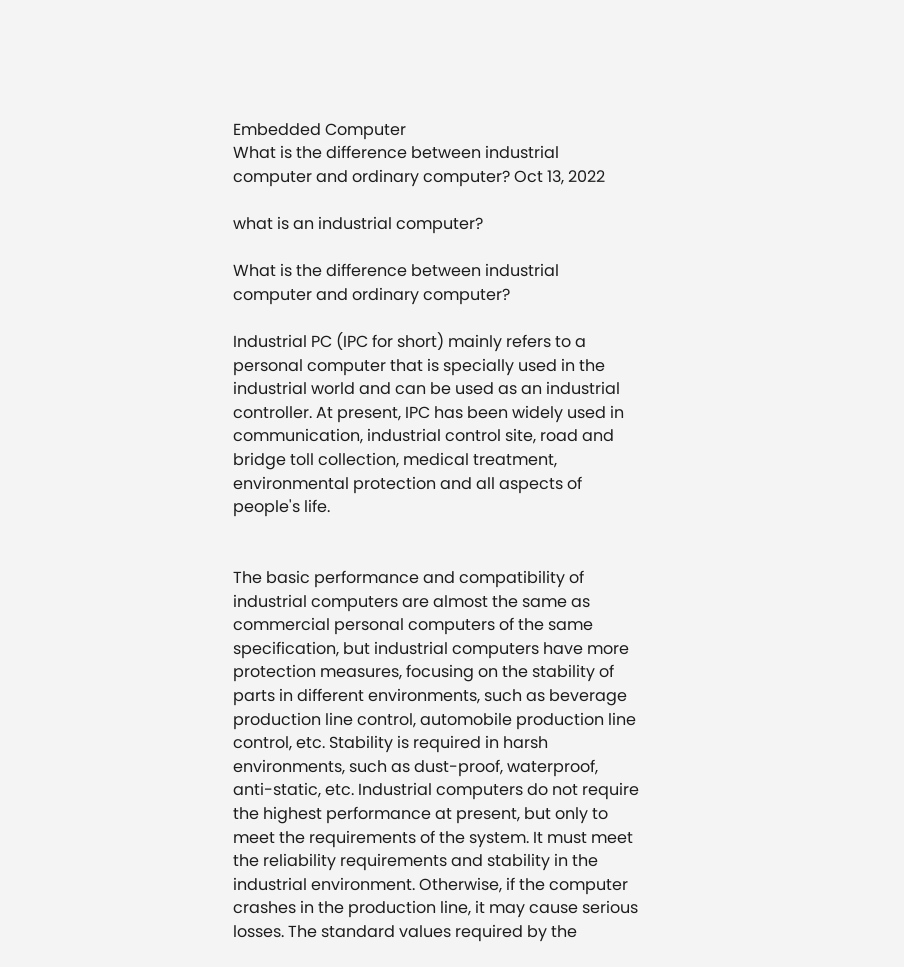Embedded Computer
What is the difference between industrial computer and ordinary computer? Oct 13, 2022

what is an industrial computer?

What is the difference between industrial computer and ordinary computer?

Industrial PC (IPC for short) mainly refers to a personal computer that is specially used in the industrial world and can be used as an industrial controller. At present, IPC has been widely used in communication, industrial control site, road and bridge toll collection, medical treatment, environmental protection and all aspects of people's life.


The basic performance and compatibility of industrial computers are almost the same as commercial personal computers of the same specification, but industrial computers have more protection measures, focusing on the stability of parts in different environments, such as beverage production line control, automobile production line control, etc. Stability is required in harsh environments, such as dust-proof, waterproof, anti-static, etc. Industrial computers do not require the highest performance at present, but only to meet the requirements of the system. It must meet the reliability requirements and stability in the industrial environment. Otherwise, if the computer crashes in the production line, it may cause serious losses. The standard values required by the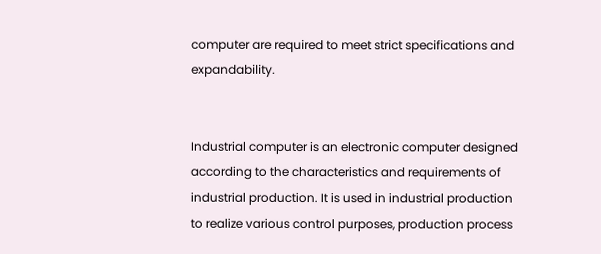computer are required to meet strict specifications and expandability.


Industrial computer is an electronic computer designed according to the characteristics and requirements of industrial production. It is used in industrial production to realize various control purposes, production process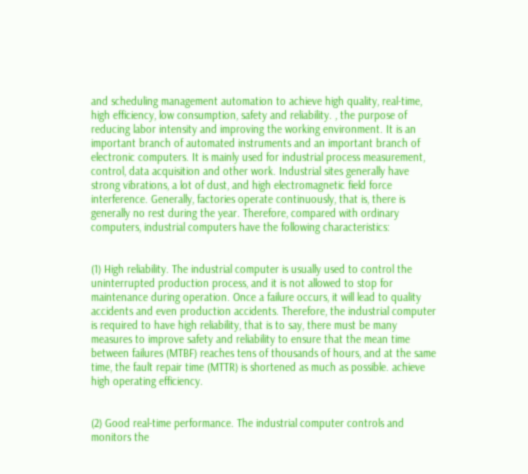and scheduling management automation to achieve high quality, real-time, high efficiency, low consumption, safety and reliability. , the purpose of reducing labor intensity and improving the working environment. It is an important branch of automated instruments and an important branch of electronic computers. It is mainly used for industrial process measurement, control, data acquisition and other work. Industrial sites generally have strong vibrations, a lot of dust, and high electromagnetic field force interference. Generally, factories operate continuously, that is, there is generally no rest during the year. Therefore, compared with ordinary computers, industrial computers have the following characteristics:


(1) High reliability. The industrial computer is usually used to control the uninterrupted production process, and it is not allowed to stop for maintenance during operation. Once a failure occurs, it will lead to quality accidents and even production accidents. Therefore, the industrial computer is required to have high reliability, that is to say, there must be many measures to improve safety and reliability to ensure that the mean time between failures (MTBF) reaches tens of thousands of hours, and at the same time, the fault repair time (MTTR) is shortened as much as possible. achieve high operating efficiency.


(2) Good real-time performance. The industrial computer controls and monitors the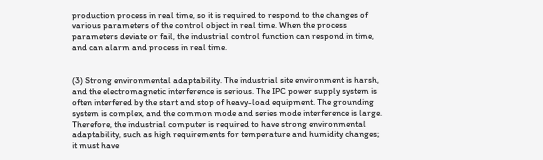production process in real time, so it is required to respond to the changes of various parameters of the control object in real time. When the process parameters deviate or fail, the industrial control function can respond in time, and can alarm and process in real time.


(3) Strong environmental adaptability. The industrial site environment is harsh, and the electromagnetic interference is serious. The IPC power supply system is often interfered by the start and stop of heavy-load equipment. The grounding system is complex, and the common mode and series mode interference is large. Therefore, the industrial computer is required to have strong environmental adaptability, such as high requirements for temperature and humidity changes; it must have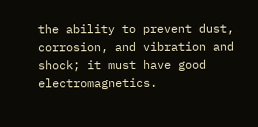the ability to prevent dust, corrosion, and vibration and shock; it must have good electromagnetics.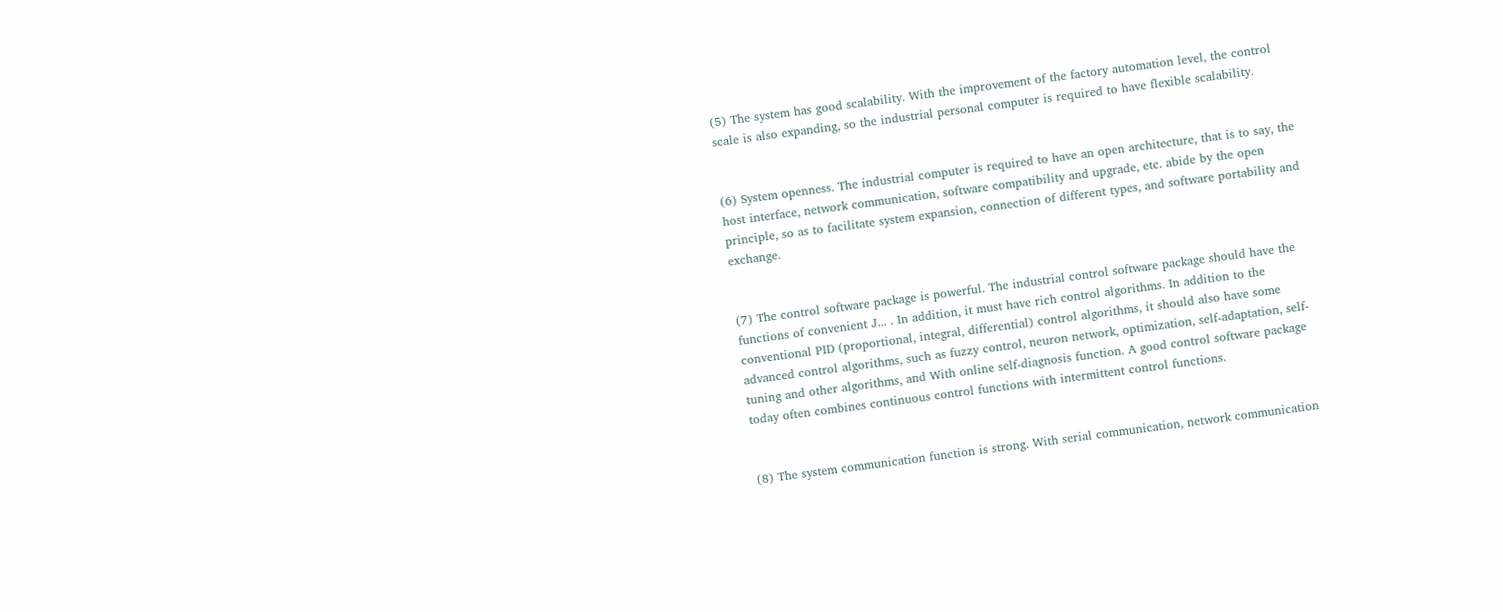(5) The system has good scalability. With the improvement of the factory automation level, the control scale is also expanding, so the industrial personal computer is required to have flexible scalability.


(6) System openness. The industrial computer is required to have an open architecture, that is to say, the host interface, network communication, software compatibility and upgrade, etc. abide by the open principle, so as to facilitate system expansion, connection of different types, and software portability and exchange.


(7) The control software package is powerful. The industrial control software package should have the functions of convenient J... . In addition, it must have rich control algorithms. In addition to the conventional PID (proportional, integral, differential) control algorithms, it should also have some advanced control algorithms, such as fuzzy control, neuron network, optimization, self-adaptation, self-tuning and other algorithms, and With online self-diagnosis function. A good control software package today often combines continuous control functions with intermittent control functions.


(8) The system communication function is strong. With serial communication, network communication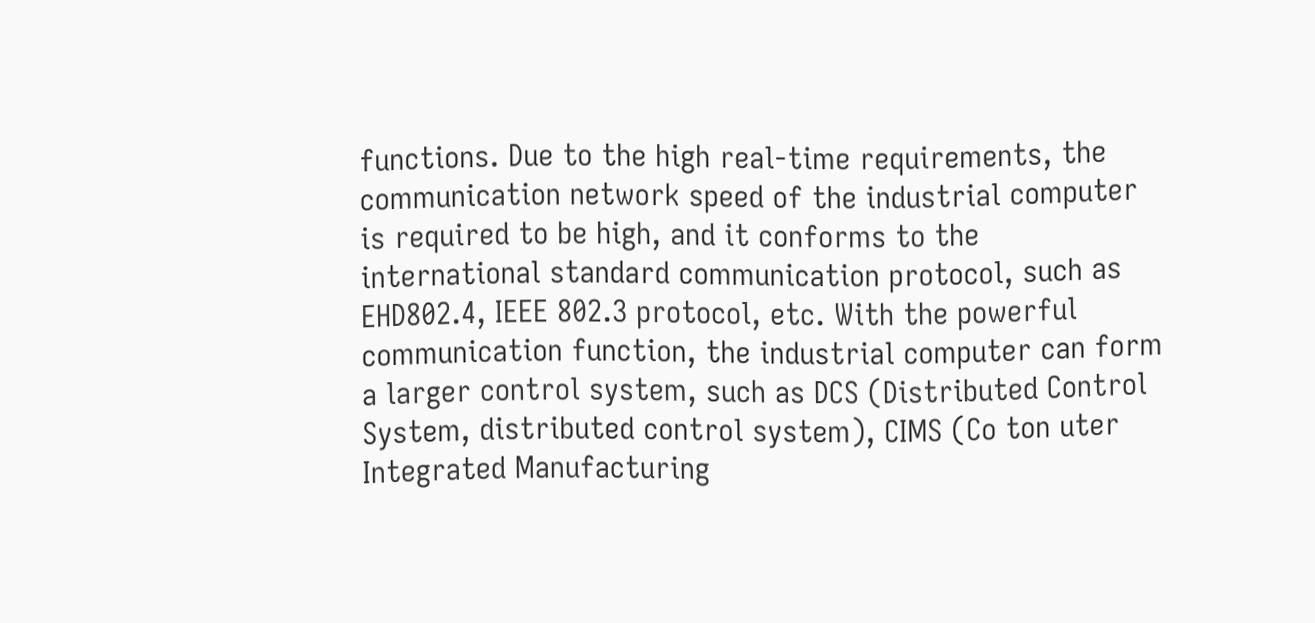functions. Due to the high real-time requirements, the communication network speed of the industrial computer is required to be high, and it conforms to the international standard communication protocol, such as EHD802.4, IEEE 802.3 protocol, etc. With the powerful communication function, the industrial computer can form a larger control system, such as DCS (Distributed Control System, distributed control system), CIMS (Co ton uter Integrated Manufacturing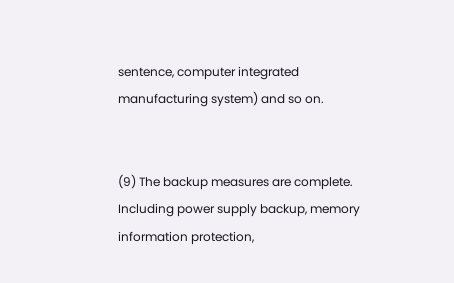sentence, computer integrated manufacturing system) and so on.


(9) The backup measures are complete. Including power supply backup, memory information protection,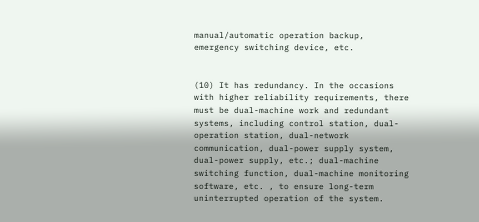manual/automatic operation backup, emergency switching device, etc.


(10) It has redundancy. In the occasions with higher reliability requirements, there must be dual-machine work and redundant systems, including control station, dual-operation station, dual-network communication, dual-power supply system, dual-power supply, etc.; dual-machine switching function, dual-machine monitoring software, etc. , to ensure long-term uninterrupted operation of the system.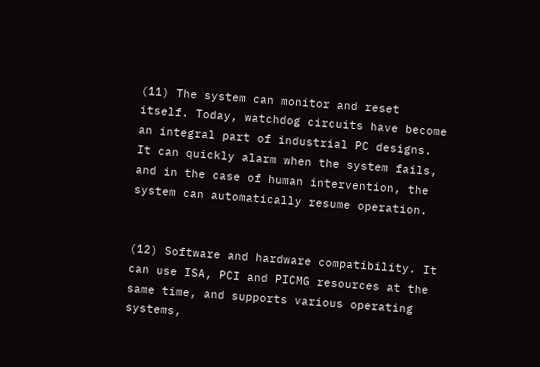(11) The system can monitor and reset itself. Today, watchdog circuits have become an integral part of industrial PC designs. It can quickly alarm when the system fails, and in the case of human intervention, the system can automatically resume operation.


(12) Software and hardware compatibility. It can use ISA, PCI and PICMG resources at the same time, and supports various operating systems,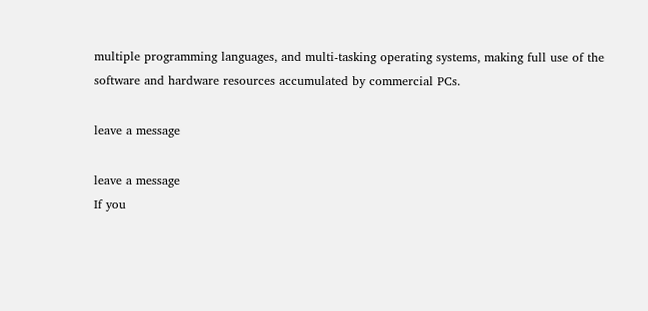multiple programming languages, and multi-tasking operating systems, making full use of the software and hardware resources accumulated by commercial PCs.

leave a message

leave a message
If you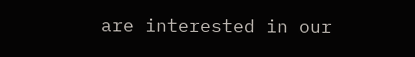are interested in our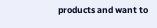products and want to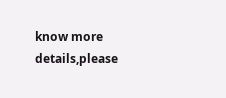know more details,please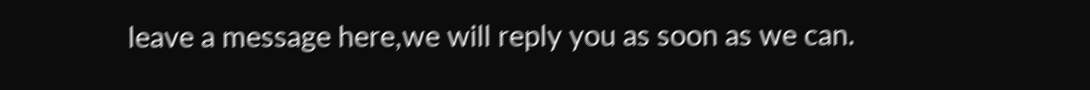leave a message here,we will reply you as soon as we can.